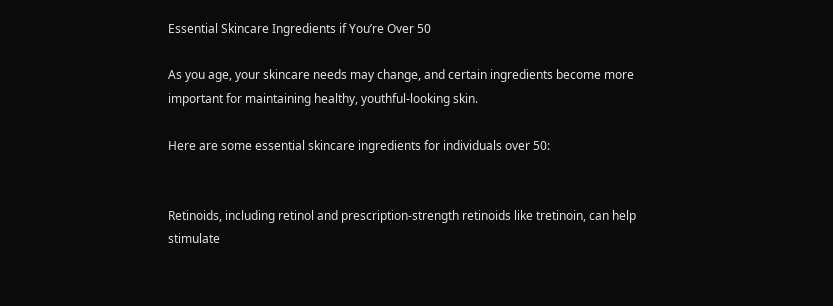Essential Skincare Ingredients if You’re Over 50

As you age, your skincare needs may change, and certain ingredients become more important for maintaining healthy, youthful-looking skin.

Here are some essential skincare ingredients for individuals over 50:


Retinoids, including retinol and prescription-strength retinoids like tretinoin, can help stimulate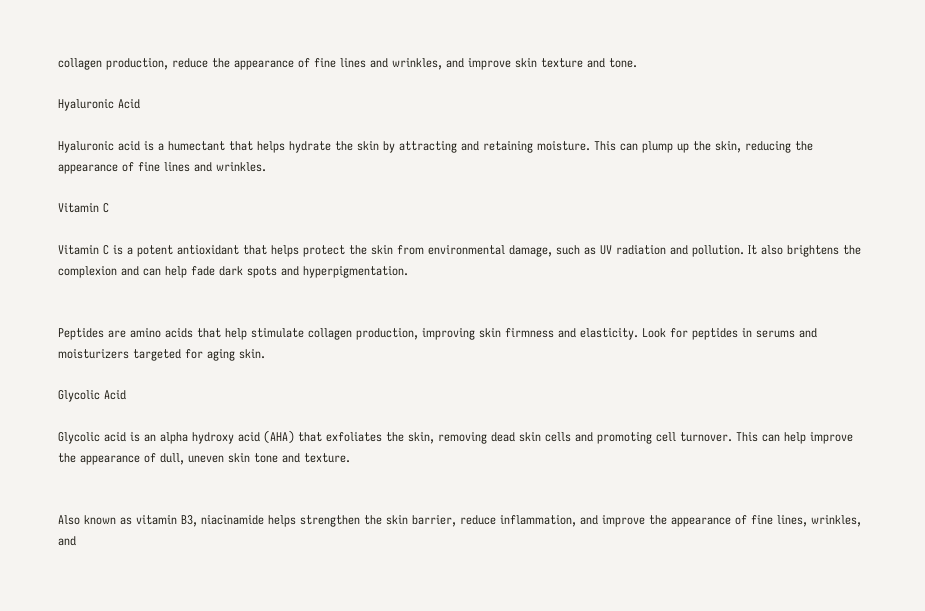collagen production, reduce the appearance of fine lines and wrinkles, and improve skin texture and tone.

Hyaluronic Acid

Hyaluronic acid is a humectant that helps hydrate the skin by attracting and retaining moisture. This can plump up the skin, reducing the appearance of fine lines and wrinkles.

Vitamin C

Vitamin C is a potent antioxidant that helps protect the skin from environmental damage, such as UV radiation and pollution. It also brightens the complexion and can help fade dark spots and hyperpigmentation.


Peptides are amino acids that help stimulate collagen production, improving skin firmness and elasticity. Look for peptides in serums and moisturizers targeted for aging skin.

Glycolic Acid

Glycolic acid is an alpha hydroxy acid (AHA) that exfoliates the skin, removing dead skin cells and promoting cell turnover. This can help improve the appearance of dull, uneven skin tone and texture.


Also known as vitamin B3, niacinamide helps strengthen the skin barrier, reduce inflammation, and improve the appearance of fine lines, wrinkles, and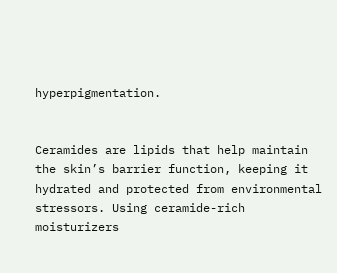hyperpigmentation.


Ceramides are lipids that help maintain the skin’s barrier function, keeping it hydrated and protected from environmental stressors. Using ceramide-rich moisturizers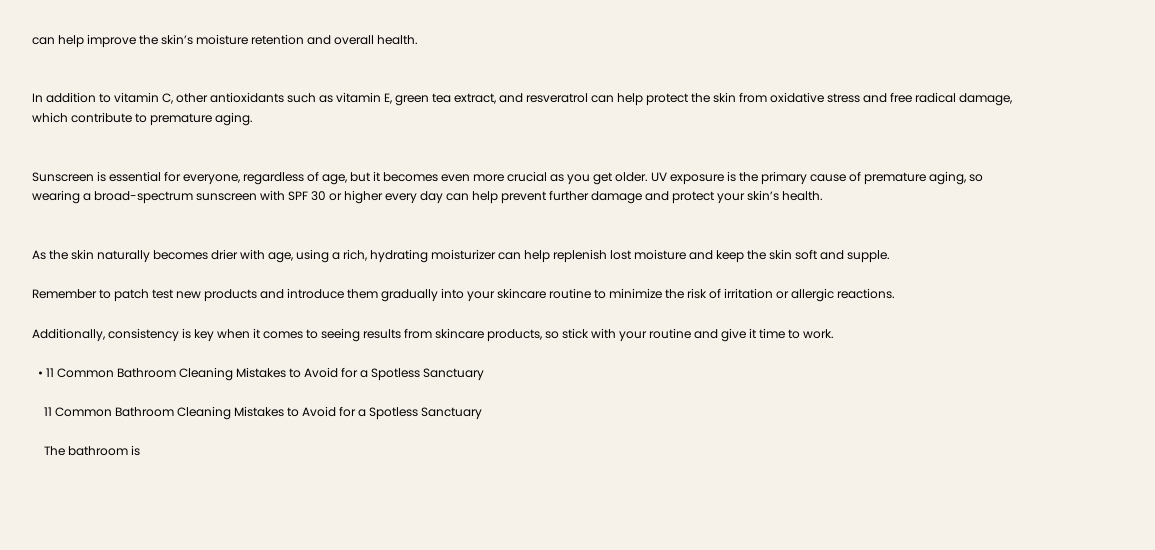can help improve the skin’s moisture retention and overall health.


In addition to vitamin C, other antioxidants such as vitamin E, green tea extract, and resveratrol can help protect the skin from oxidative stress and free radical damage, which contribute to premature aging.


Sunscreen is essential for everyone, regardless of age, but it becomes even more crucial as you get older. UV exposure is the primary cause of premature aging, so wearing a broad-spectrum sunscreen with SPF 30 or higher every day can help prevent further damage and protect your skin’s health.


As the skin naturally becomes drier with age, using a rich, hydrating moisturizer can help replenish lost moisture and keep the skin soft and supple.

Remember to patch test new products and introduce them gradually into your skincare routine to minimize the risk of irritation or allergic reactions.

Additionally, consistency is key when it comes to seeing results from skincare products, so stick with your routine and give it time to work.

  • 11 Common Bathroom Cleaning Mistakes to Avoid for a Spotless Sanctuary

    11 Common Bathroom Cleaning Mistakes to Avoid for a Spotless Sanctuary

    The bathroom is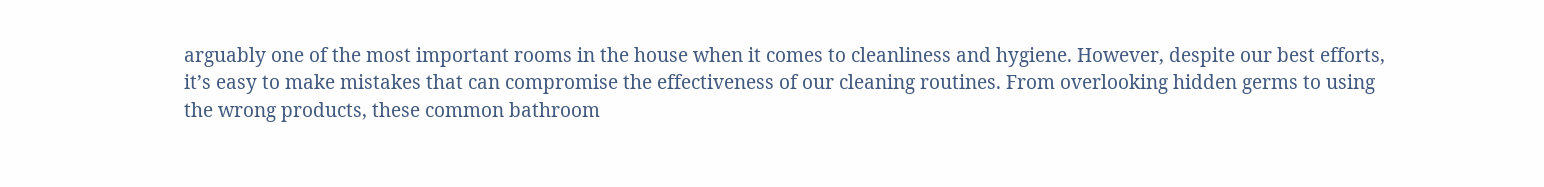arguably one of the most important rooms in the house when it comes to cleanliness and hygiene. However, despite our best efforts, it’s easy to make mistakes that can compromise the effectiveness of our cleaning routines. From overlooking hidden germs to using the wrong products, these common bathroom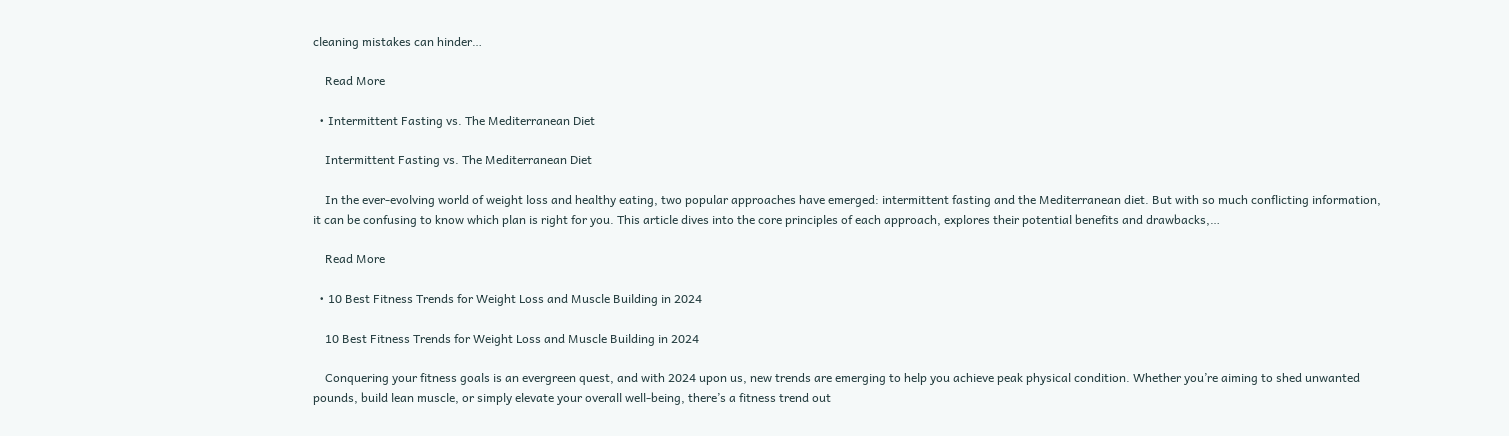cleaning mistakes can hinder…

    Read More

  • Intermittent Fasting vs. The Mediterranean Diet

    Intermittent Fasting vs. The Mediterranean Diet

    In the ever-evolving world of weight loss and healthy eating, two popular approaches have emerged: intermittent fasting and the Mediterranean diet. But with so much conflicting information, it can be confusing to know which plan is right for you. This article dives into the core principles of each approach, explores their potential benefits and drawbacks,…

    Read More

  • 10 Best Fitness Trends for Weight Loss and Muscle Building in 2024

    10 Best Fitness Trends for Weight Loss and Muscle Building in 2024

    Conquering your fitness goals is an evergreen quest, and with 2024 upon us, new trends are emerging to help you achieve peak physical condition. Whether you’re aiming to shed unwanted pounds, build lean muscle, or simply elevate your overall well-being, there’s a fitness trend out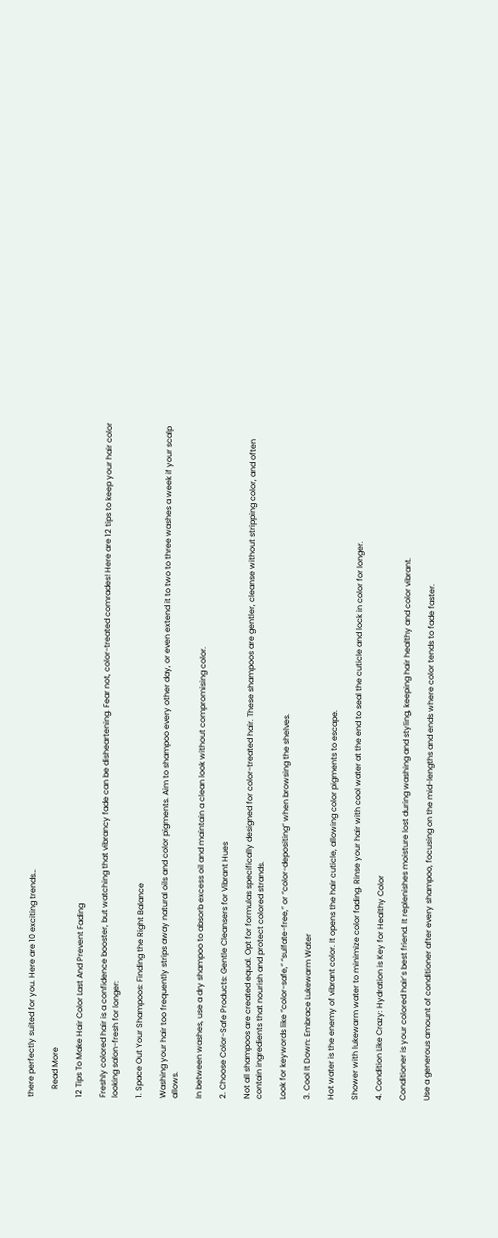there perfectly suited for you. Here are 10 exciting trends…

    Read More

12 Tips To Make Hair Color Last And Prevent Fading

Freshly colored hair is a confidence booster, but watching that vibrancy fade can be disheartening. Fear not, color-treated comrades! Here are 12 tips to keep your hair color looking salon-fresh for longer:

1. Space Out Your Shampoos: Finding the Right Balance

Washing your hair too frequently strips away natural oils and color pigments. Aim to shampoo every other day, or even extend it to two to three washes a week if your scalp allows.

In between washes, use a dry shampoo to absorb excess oil and maintain a clean look without compromising color.

2. Choose Color-Safe Products: Gentle Cleansers for Vibrant Hues

Not all shampoos are created equal. Opt for formulas specifically designed for color-treated hair. These shampoos are gentler, cleanse without stripping color, and often contain ingredients that nourish and protect colored strands.

Look for keywords like “color-safe,” “sulfate-free,” or “color-depositing” when browsing the shelves.

3. Cool It Down: Embrace Lukewarm Water

Hot water is the enemy of vibrant color. It opens the hair cuticle, allowing color pigments to escape.

Shower with lukewarm water to minimize color fading. Rinse your hair with cool water at the end to seal the cuticle and lock in color for longer.

4. Condition Like Crazy: Hydration is Key for Healthy Color

Conditioner is your colored hair’s best friend. It replenishes moisture lost during washing and styling, keeping hair healthy and color vibrant.

Use a generous amount of conditioner after every shampoo, focusing on the mid-lengths and ends where color tends to fade faster.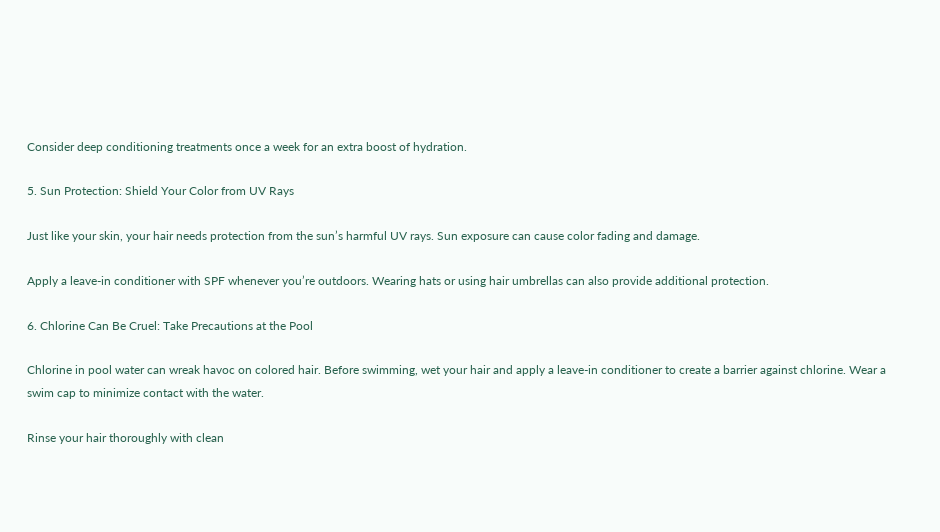Consider deep conditioning treatments once a week for an extra boost of hydration.

5. Sun Protection: Shield Your Color from UV Rays

Just like your skin, your hair needs protection from the sun’s harmful UV rays. Sun exposure can cause color fading and damage.

Apply a leave-in conditioner with SPF whenever you’re outdoors. Wearing hats or using hair umbrellas can also provide additional protection.

6. Chlorine Can Be Cruel: Take Precautions at the Pool

Chlorine in pool water can wreak havoc on colored hair. Before swimming, wet your hair and apply a leave-in conditioner to create a barrier against chlorine. Wear a swim cap to minimize contact with the water.

Rinse your hair thoroughly with clean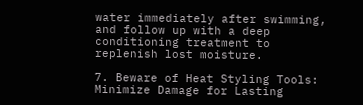water immediately after swimming, and follow up with a deep conditioning treatment to replenish lost moisture.

7. Beware of Heat Styling Tools: Minimize Damage for Lasting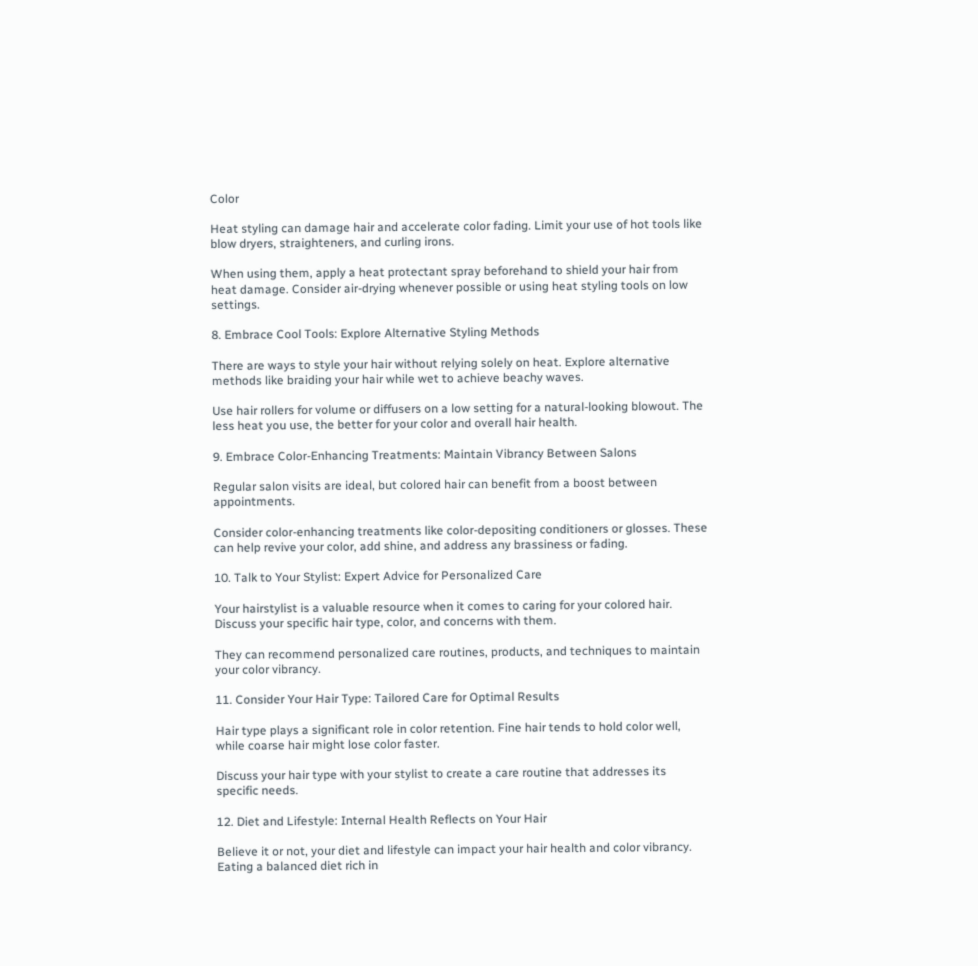Color

Heat styling can damage hair and accelerate color fading. Limit your use of hot tools like blow dryers, straighteners, and curling irons.

When using them, apply a heat protectant spray beforehand to shield your hair from heat damage. Consider air-drying whenever possible or using heat styling tools on low settings.

8. Embrace Cool Tools: Explore Alternative Styling Methods

There are ways to style your hair without relying solely on heat. Explore alternative methods like braiding your hair while wet to achieve beachy waves.

Use hair rollers for volume or diffusers on a low setting for a natural-looking blowout. The less heat you use, the better for your color and overall hair health.

9. Embrace Color-Enhancing Treatments: Maintain Vibrancy Between Salons

Regular salon visits are ideal, but colored hair can benefit from a boost between appointments.

Consider color-enhancing treatments like color-depositing conditioners or glosses. These can help revive your color, add shine, and address any brassiness or fading.

10. Talk to Your Stylist: Expert Advice for Personalized Care

Your hairstylist is a valuable resource when it comes to caring for your colored hair. Discuss your specific hair type, color, and concerns with them.

They can recommend personalized care routines, products, and techniques to maintain your color vibrancy.

11. Consider Your Hair Type: Tailored Care for Optimal Results

Hair type plays a significant role in color retention. Fine hair tends to hold color well, while coarse hair might lose color faster.

Discuss your hair type with your stylist to create a care routine that addresses its specific needs.

12. Diet and Lifestyle: Internal Health Reflects on Your Hair

Believe it or not, your diet and lifestyle can impact your hair health and color vibrancy. Eating a balanced diet rich in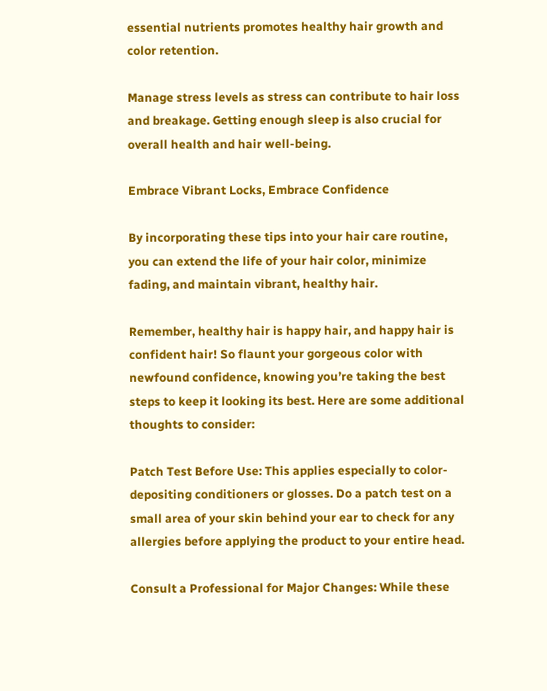essential nutrients promotes healthy hair growth and color retention.

Manage stress levels as stress can contribute to hair loss and breakage. Getting enough sleep is also crucial for overall health and hair well-being.

Embrace Vibrant Locks, Embrace Confidence

By incorporating these tips into your hair care routine, you can extend the life of your hair color, minimize fading, and maintain vibrant, healthy hair.

Remember, healthy hair is happy hair, and happy hair is confident hair! So flaunt your gorgeous color with newfound confidence, knowing you’re taking the best steps to keep it looking its best. Here are some additional thoughts to consider:

Patch Test Before Use: This applies especially to color-depositing conditioners or glosses. Do a patch test on a small area of your skin behind your ear to check for any allergies before applying the product to your entire head.

Consult a Professional for Major Changes: While these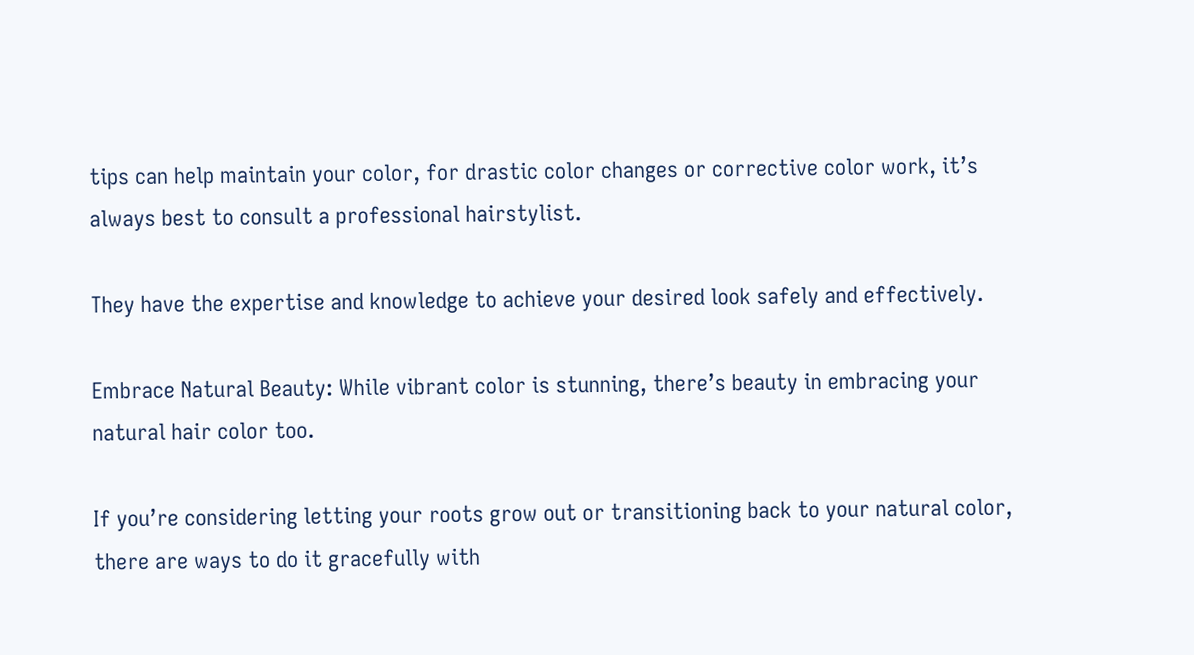tips can help maintain your color, for drastic color changes or corrective color work, it’s always best to consult a professional hairstylist.

They have the expertise and knowledge to achieve your desired look safely and effectively.

Embrace Natural Beauty: While vibrant color is stunning, there’s beauty in embracing your natural hair color too.

If you’re considering letting your roots grow out or transitioning back to your natural color, there are ways to do it gracefully with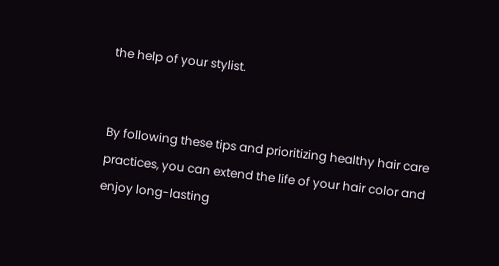the help of your stylist.


By following these tips and prioritizing healthy hair care practices, you can extend the life of your hair color and enjoy long-lasting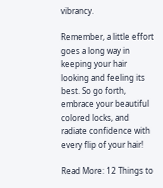vibrancy.

Remember, a little effort goes a long way in keeping your hair looking and feeling its best. So go forth, embrace your beautiful colored locks, and radiate confidence with every flip of your hair!

Read More: 12 Things to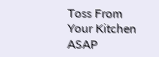Toss From Your Kitchen ASAP